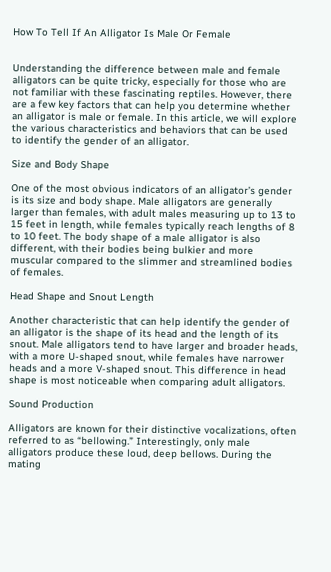How To Tell If An Alligator Is Male Or Female


Understanding the difference between male and female alligators can be quite tricky, especially for those who are not familiar with these fascinating reptiles. However, there are a few key factors that can help you determine whether an alligator is male or female. In this article, we will explore the various characteristics and behaviors that can be used to identify the gender of an alligator.

Size and Body Shape

One of the most obvious indicators of an alligator’s gender is its size and body shape. Male alligators are generally larger than females, with adult males measuring up to 13 to 15 feet in length, while females typically reach lengths of 8 to 10 feet. The body shape of a male alligator is also different, with their bodies being bulkier and more muscular compared to the slimmer and streamlined bodies of females.

Head Shape and Snout Length

Another characteristic that can help identify the gender of an alligator is the shape of its head and the length of its snout. Male alligators tend to have larger and broader heads, with a more U-shaped snout, while females have narrower heads and a more V-shaped snout. This difference in head shape is most noticeable when comparing adult alligators.

Sound Production

Alligators are known for their distinctive vocalizations, often referred to as “bellowing.” Interestingly, only male alligators produce these loud, deep bellows. During the mating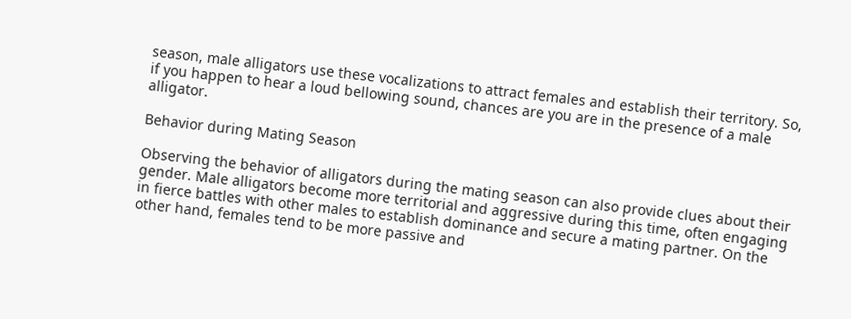season, male alligators use these vocalizations to attract females and establish their territory. So, if you happen to hear a loud bellowing sound, chances are you are in the presence of a male alligator.

Behavior during Mating Season

Observing the behavior of alligators during the mating season can also provide clues about their gender. Male alligators become more territorial and aggressive during this time, often engaging in fierce battles with other males to establish dominance and secure a mating partner. On the other hand, females tend to be more passive and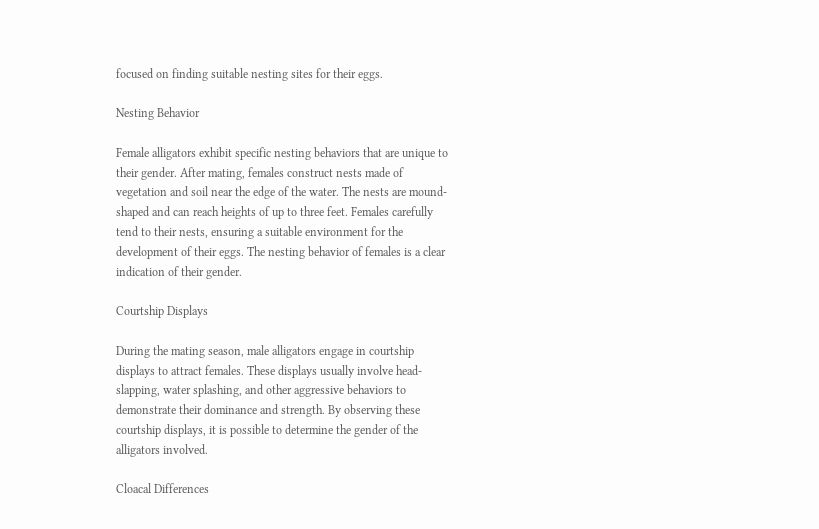focused on finding suitable nesting sites for their eggs.

Nesting Behavior

Female alligators exhibit specific nesting behaviors that are unique to their gender. After mating, females construct nests made of vegetation and soil near the edge of the water. The nests are mound-shaped and can reach heights of up to three feet. Females carefully tend to their nests, ensuring a suitable environment for the development of their eggs. The nesting behavior of females is a clear indication of their gender.

Courtship Displays

During the mating season, male alligators engage in courtship displays to attract females. These displays usually involve head-slapping, water splashing, and other aggressive behaviors to demonstrate their dominance and strength. By observing these courtship displays, it is possible to determine the gender of the alligators involved.

Cloacal Differences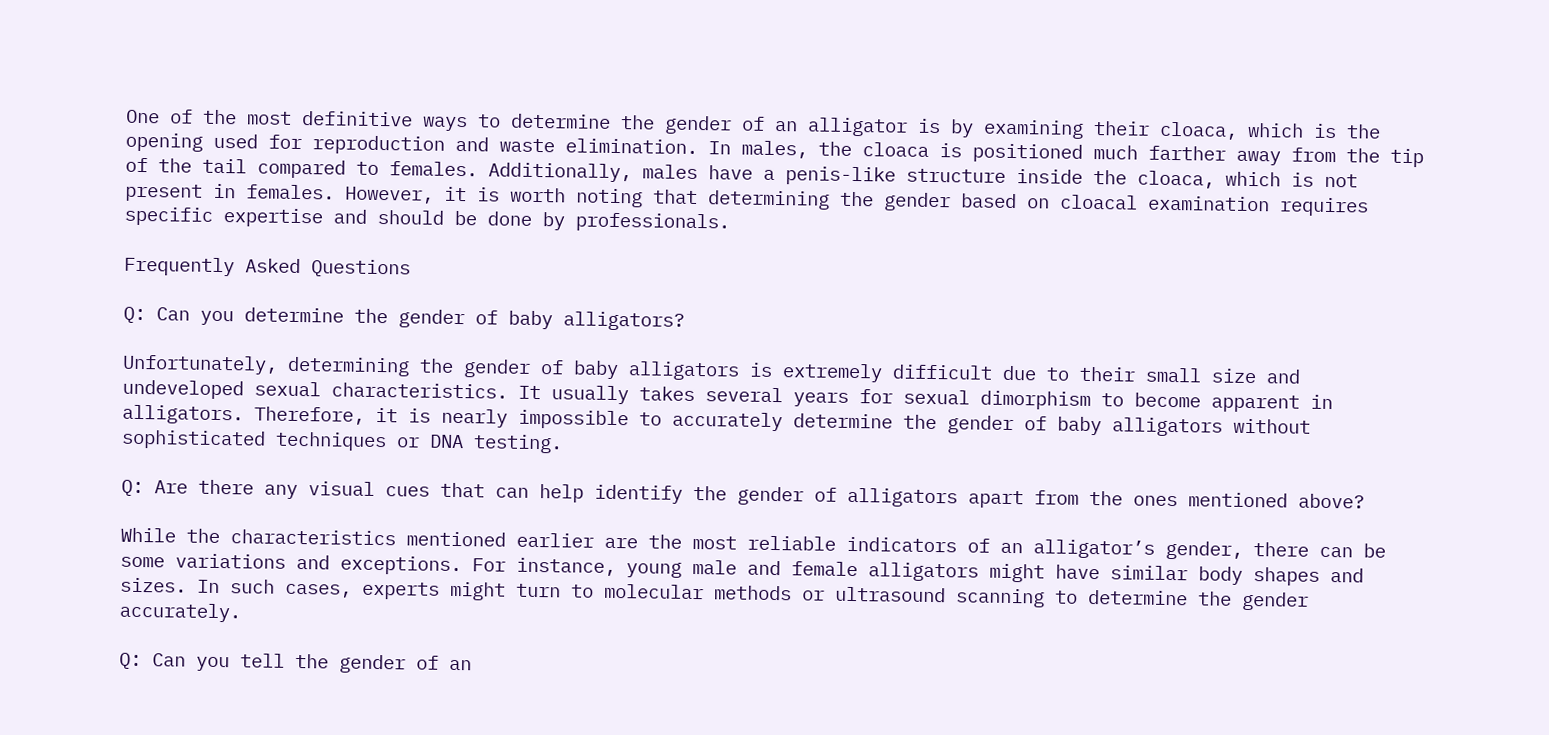One of the most definitive ways to determine the gender of an alligator is by examining their cloaca, which is the opening used for reproduction and waste elimination. In males, the cloaca is positioned much farther away from the tip of the tail compared to females. Additionally, males have a penis-like structure inside the cloaca, which is not present in females. However, it is worth noting that determining the gender based on cloacal examination requires specific expertise and should be done by professionals.

Frequently Asked Questions

Q: Can you determine the gender of baby alligators?

Unfortunately, determining the gender of baby alligators is extremely difficult due to their small size and undeveloped sexual characteristics. It usually takes several years for sexual dimorphism to become apparent in alligators. Therefore, it is nearly impossible to accurately determine the gender of baby alligators without sophisticated techniques or DNA testing.

Q: Are there any visual cues that can help identify the gender of alligators apart from the ones mentioned above?

While the characteristics mentioned earlier are the most reliable indicators of an alligator’s gender, there can be some variations and exceptions. For instance, young male and female alligators might have similar body shapes and sizes. In such cases, experts might turn to molecular methods or ultrasound scanning to determine the gender accurately.

Q: Can you tell the gender of an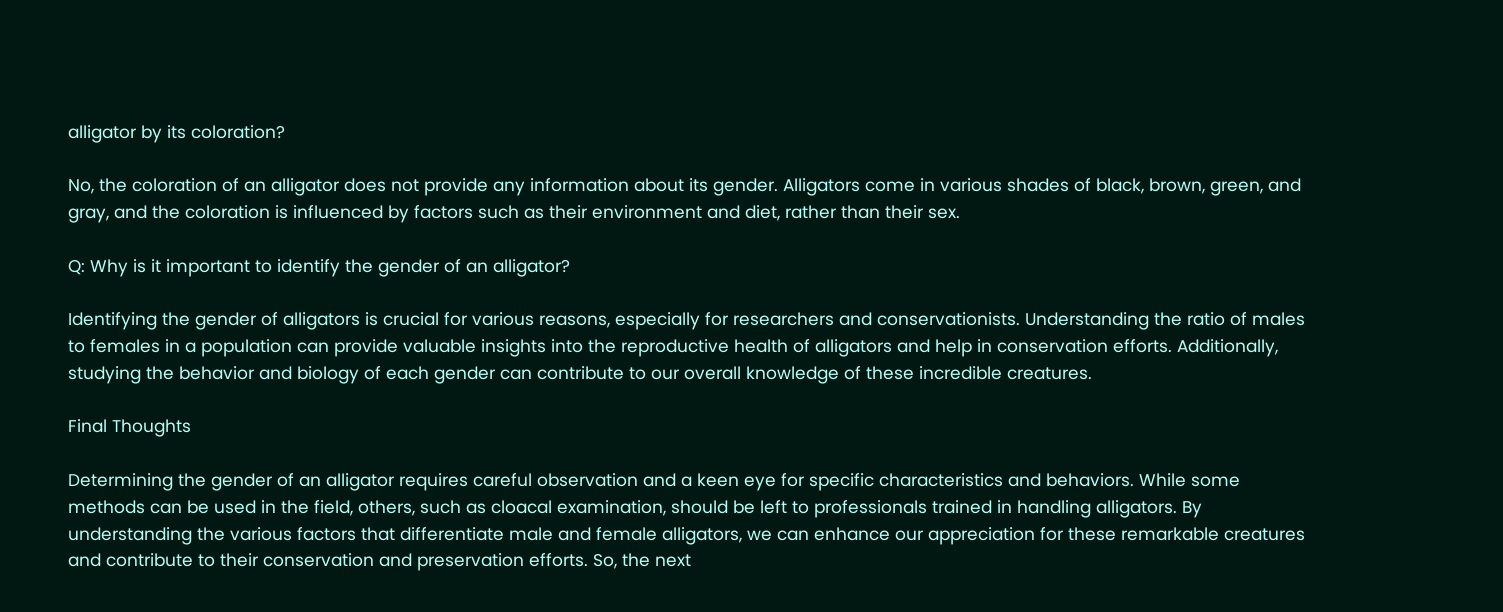alligator by its coloration?

No, the coloration of an alligator does not provide any information about its gender. Alligators come in various shades of black, brown, green, and gray, and the coloration is influenced by factors such as their environment and diet, rather than their sex.

Q: Why is it important to identify the gender of an alligator?

Identifying the gender of alligators is crucial for various reasons, especially for researchers and conservationists. Understanding the ratio of males to females in a population can provide valuable insights into the reproductive health of alligators and help in conservation efforts. Additionally, studying the behavior and biology of each gender can contribute to our overall knowledge of these incredible creatures.

Final Thoughts

Determining the gender of an alligator requires careful observation and a keen eye for specific characteristics and behaviors. While some methods can be used in the field, others, such as cloacal examination, should be left to professionals trained in handling alligators. By understanding the various factors that differentiate male and female alligators, we can enhance our appreciation for these remarkable creatures and contribute to their conservation and preservation efforts. So, the next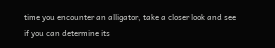time you encounter an alligator, take a closer look and see if you can determine its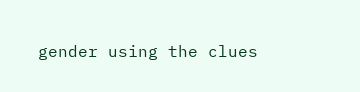gender using the clues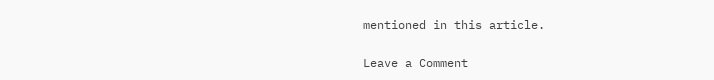mentioned in this article.

Leave a Comment